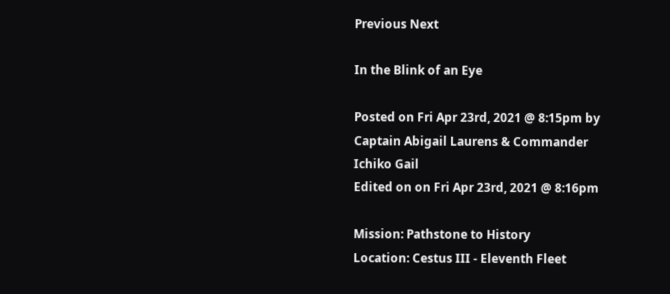Previous Next

In the Blink of an Eye

Posted on Fri Apr 23rd, 2021 @ 8:15pm by Captain Abigail Laurens & Commander Ichiko Gail
Edited on on Fri Apr 23rd, 2021 @ 8:16pm

Mission: Pathstone to History
Location: Cestus III - Eleventh Fleet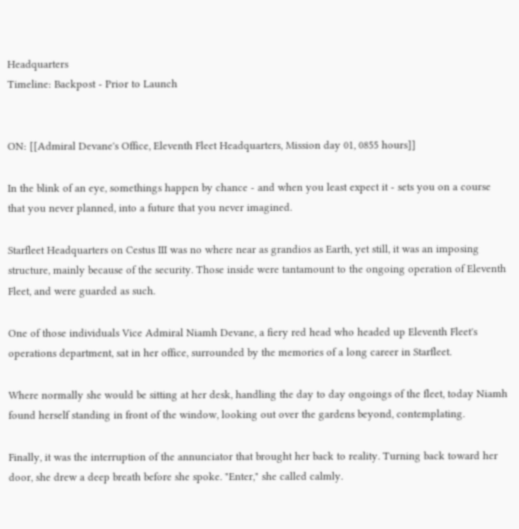Headquarters
Timeline: Backpost - Prior to Launch


ON: [[Admiral Devane's Office, Eleventh Fleet Headquarters, Mission day 01, 0855 hours]]

In the blink of an eye, somethings happen by chance - and when you least expect it - sets you on a course that you never planned, into a future that you never imagined.

Starfleet Headquarters on Cestus III was no where near as grandios as Earth, yet still, it was an imposing structure, mainly because of the security. Those inside were tantamount to the ongoing operation of Eleventh Fleet, and were guarded as such.

One of those individuals Vice Admiral Niamh Devane, a fiery red head who headed up Eleventh Fleet's operations department, sat in her office, surrounded by the memories of a long career in Starfleet.

Where normally she would be sitting at her desk, handling the day to day ongoings of the fleet, today Niamh found herself standing in front of the window, looking out over the gardens beyond, contemplating.

Finally, it was the interruption of the annunciator that brought her back to reality. Turning back toward her door, she drew a deep breath before she spoke. "Enter," she called calmly.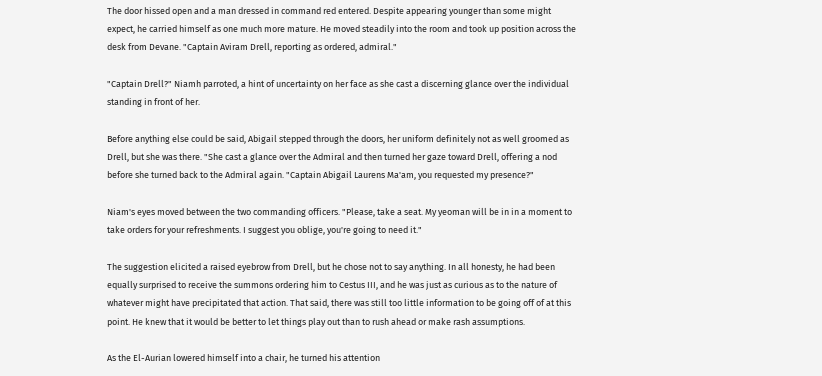The door hissed open and a man dressed in command red entered. Despite appearing younger than some might expect, he carried himself as one much more mature. He moved steadily into the room and took up position across the desk from Devane. "Captain Aviram Drell, reporting as ordered, admiral."

"Captain Drell?" Niamh parroted, a hint of uncertainty on her face as she cast a discerning glance over the individual standing in front of her.

Before anything else could be said, Abigail stepped through the doors, her uniform definitely not as well groomed as Drell, but she was there. "She cast a glance over the Admiral and then turned her gaze toward Drell, offering a nod before she turned back to the Admiral again. "Captain Abigail Laurens Ma'am, you requested my presence?"

Niam's eyes moved between the two commanding officers. "Please, take a seat. My yeoman will be in in a moment to take orders for your refreshments. I suggest you oblige, you're going to need it."

The suggestion elicited a raised eyebrow from Drell, but he chose not to say anything. In all honesty, he had been equally surprised to receive the summons ordering him to Cestus III, and he was just as curious as to the nature of whatever might have precipitated that action. That said, there was still too little information to be going off of at this point. He knew that it would be better to let things play out than to rush ahead or make rash assumptions.

As the El-Aurian lowered himself into a chair, he turned his attention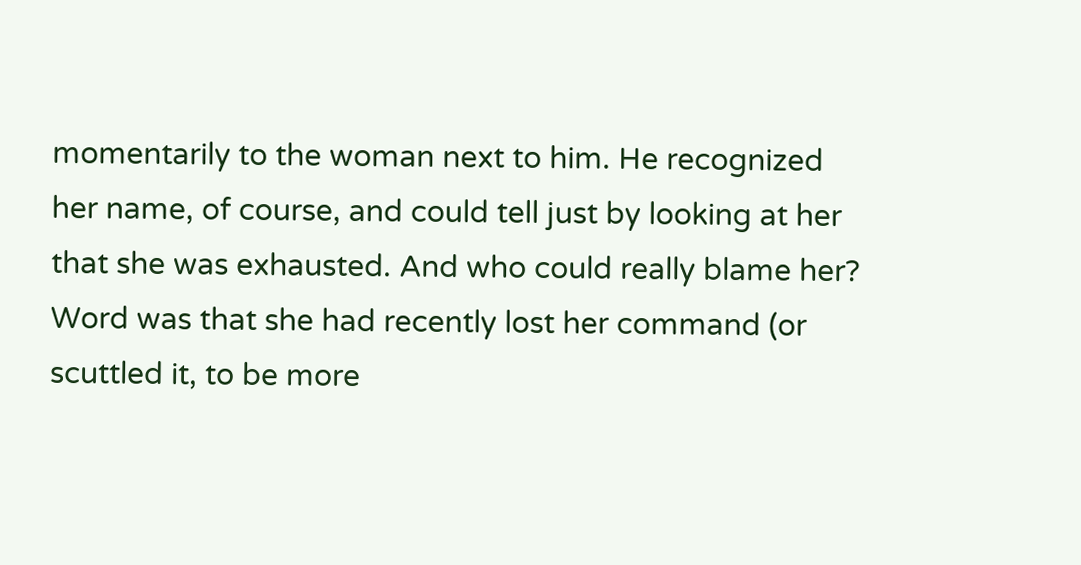momentarily to the woman next to him. He recognized her name, of course, and could tell just by looking at her that she was exhausted. And who could really blame her? Word was that she had recently lost her command (or scuttled it, to be more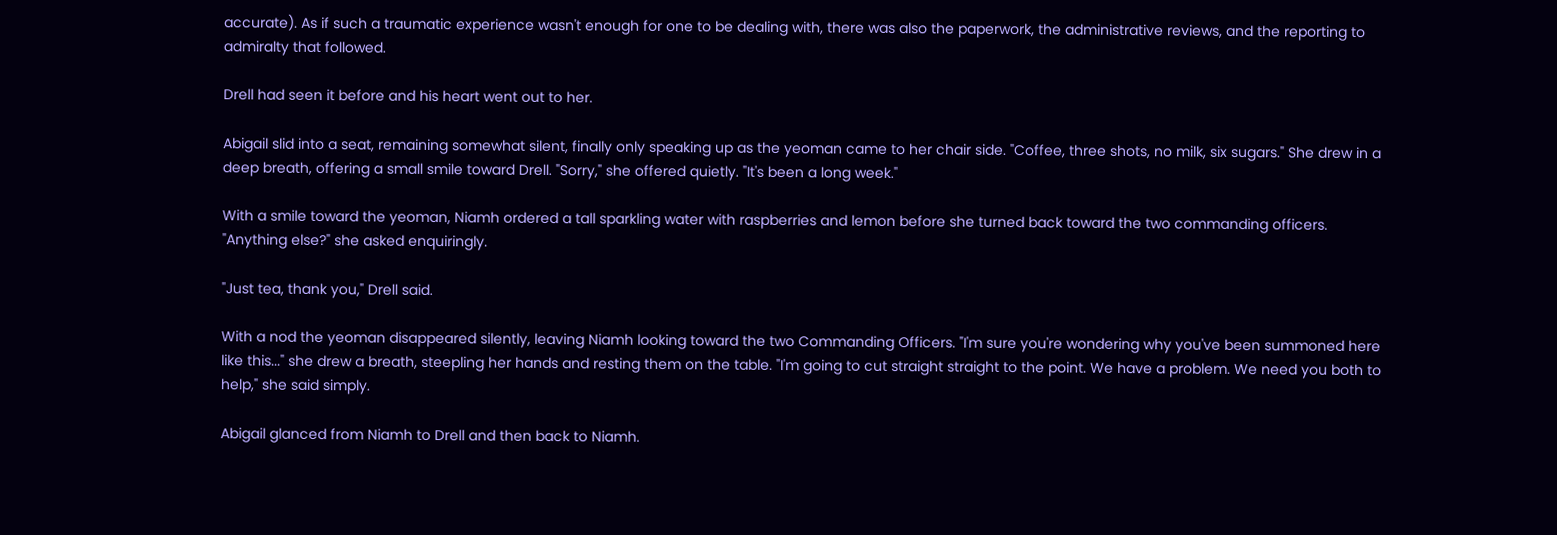accurate). As if such a traumatic experience wasn't enough for one to be dealing with, there was also the paperwork, the administrative reviews, and the reporting to admiralty that followed.

Drell had seen it before and his heart went out to her.

Abigail slid into a seat, remaining somewhat silent, finally only speaking up as the yeoman came to her chair side. "Coffee, three shots, no milk, six sugars." She drew in a deep breath, offering a small smile toward Drell. "Sorry," she offered quietly. "It's been a long week."

With a smile toward the yeoman, Niamh ordered a tall sparkling water with raspberries and lemon before she turned back toward the two commanding officers. "Anything else?" she asked enquiringly.

"Just tea, thank you," Drell said.

With a nod the yeoman disappeared silently, leaving Niamh looking toward the two Commanding Officers. "I'm sure you're wondering why you've been summoned here like this..." she drew a breath, steepling her hands and resting them on the table. "I'm going to cut straight straight to the point. We have a problem. We need you both to help," she said simply.

Abigail glanced from Niamh to Drell and then back to Niamh.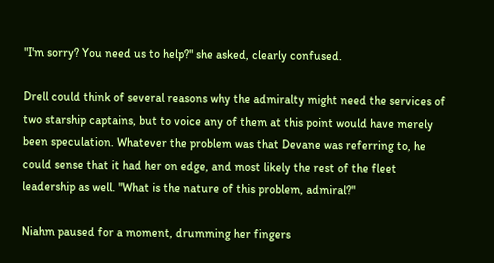"I'm sorry? You need us to help?" she asked, clearly confused.

Drell could think of several reasons why the admiralty might need the services of two starship captains, but to voice any of them at this point would have merely been speculation. Whatever the problem was that Devane was referring to, he could sense that it had her on edge, and most likely the rest of the fleet leadership as well. "What is the nature of this problem, admiral?"

Niahm paused for a moment, drumming her fingers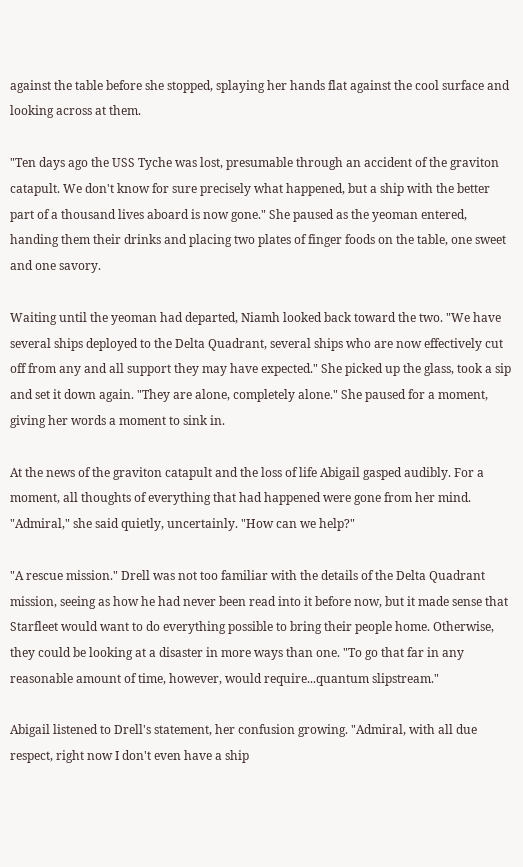against the table before she stopped, splaying her hands flat against the cool surface and looking across at them.

"Ten days ago the USS Tyche was lost, presumable through an accident of the graviton catapult. We don't know for sure precisely what happened, but a ship with the better part of a thousand lives aboard is now gone." She paused as the yeoman entered, handing them their drinks and placing two plates of finger foods on the table, one sweet and one savory.

Waiting until the yeoman had departed, Niamh looked back toward the two. "We have several ships deployed to the Delta Quadrant, several ships who are now effectively cut off from any and all support they may have expected." She picked up the glass, took a sip and set it down again. "They are alone, completely alone." She paused for a moment, giving her words a moment to sink in.

At the news of the graviton catapult and the loss of life Abigail gasped audibly. For a moment, all thoughts of everything that had happened were gone from her mind. "Admiral," she said quietly, uncertainly. "How can we help?"

"A rescue mission." Drell was not too familiar with the details of the Delta Quadrant mission, seeing as how he had never been read into it before now, but it made sense that Starfleet would want to do everything possible to bring their people home. Otherwise, they could be looking at a disaster in more ways than one. "To go that far in any reasonable amount of time, however, would require...quantum slipstream."

Abigail listened to Drell's statement, her confusion growing. "Admiral, with all due respect, right now I don't even have a ship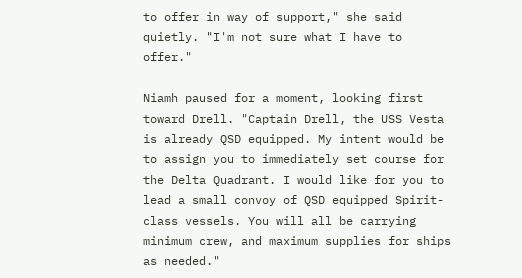to offer in way of support," she said quietly. "I'm not sure what I have to offer."

Niamh paused for a moment, looking first toward Drell. "Captain Drell, the USS Vesta is already QSD equipped. My intent would be to assign you to immediately set course for the Delta Quadrant. I would like for you to lead a small convoy of QSD equipped Spirit-class vessels. You will all be carrying minimum crew, and maximum supplies for ships as needed."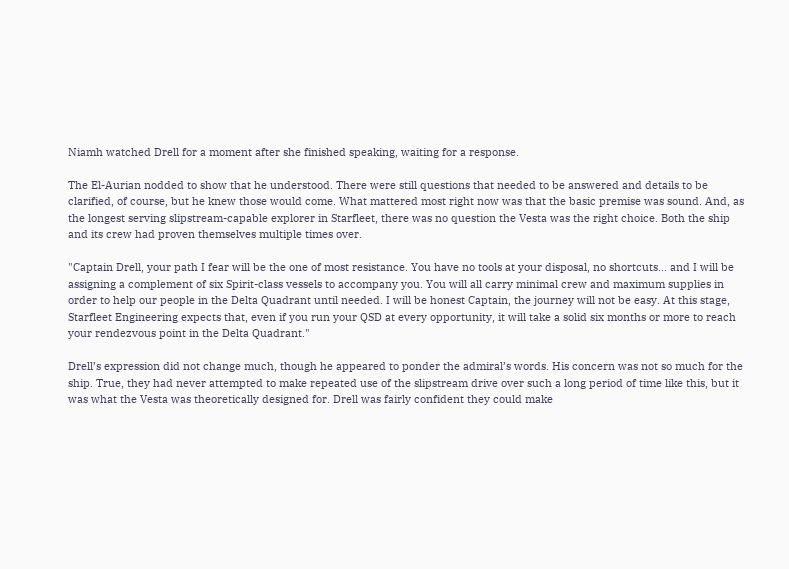Niamh watched Drell for a moment after she finished speaking, waiting for a response.

The El-Aurian nodded to show that he understood. There were still questions that needed to be answered and details to be clarified, of course, but he knew those would come. What mattered most right now was that the basic premise was sound. And, as the longest serving slipstream-capable explorer in Starfleet, there was no question the Vesta was the right choice. Both the ship and its crew had proven themselves multiple times over.

"Captain Drell, your path I fear will be the one of most resistance. You have no tools at your disposal, no shortcuts... and I will be assigning a complement of six Spirit-class vessels to accompany you. You will all carry minimal crew and maximum supplies in order to help our people in the Delta Quadrant until needed. I will be honest Captain, the journey will not be easy. At this stage, Starfleet Engineering expects that, even if you run your QSD at every opportunity, it will take a solid six months or more to reach your rendezvous point in the Delta Quadrant."

Drell’s expression did not change much, though he appeared to ponder the admiral’s words. His concern was not so much for the ship. True, they had never attempted to make repeated use of the slipstream drive over such a long period of time like this, but it was what the Vesta was theoretically designed for. Drell was fairly confident they could make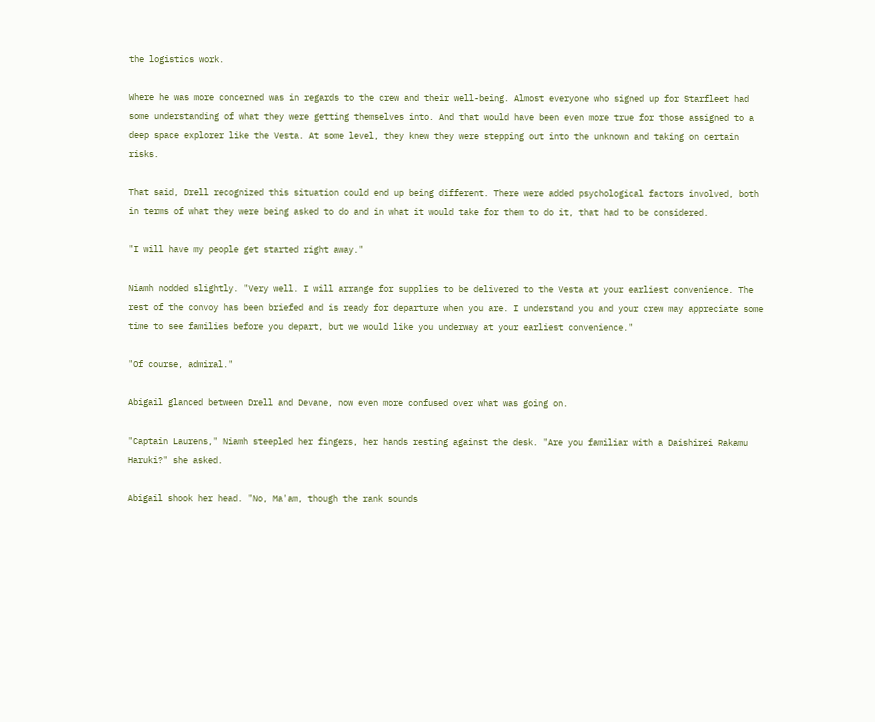the logistics work.

Where he was more concerned was in regards to the crew and their well-being. Almost everyone who signed up for Starfleet had some understanding of what they were getting themselves into. And that would have been even more true for those assigned to a deep space explorer like the Vesta. At some level, they knew they were stepping out into the unknown and taking on certain risks.

That said, Drell recognized this situation could end up being different. There were added psychological factors involved, both in terms of what they were being asked to do and in what it would take for them to do it, that had to be considered.

"I will have my people get started right away."

Niamh nodded slightly. "Very well. I will arrange for supplies to be delivered to the Vesta at your earliest convenience. The rest of the convoy has been briefed and is ready for departure when you are. I understand you and your crew may appreciate some time to see families before you depart, but we would like you underway at your earliest convenience."

"Of course, admiral."

Abigail glanced between Drell and Devane, now even more confused over what was going on.

"Captain Laurens," Niamh steepled her fingers, her hands resting against the desk. "Are you familiar with a Daishirei Rakamu Haruki?" she asked.

Abigail shook her head. "No, Ma'am, though the rank sounds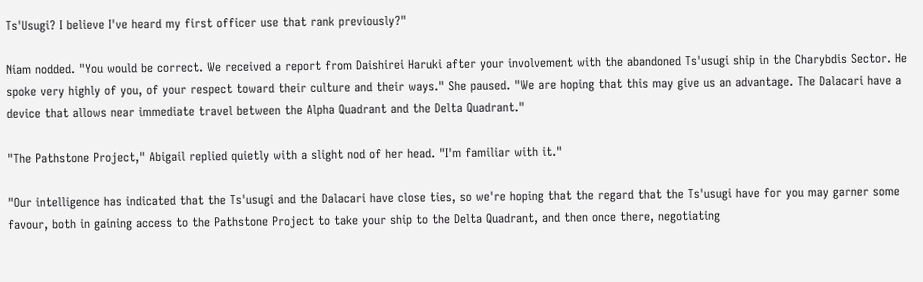Ts'Usugi? I believe I've heard my first officer use that rank previously?"

Niam nodded. "You would be correct. We received a report from Daishirei Haruki after your involvement with the abandoned Ts'usugi ship in the Charybdis Sector. He spoke very highly of you, of your respect toward their culture and their ways." She paused. "We are hoping that this may give us an advantage. The Dalacari have a device that allows near immediate travel between the Alpha Quadrant and the Delta Quadrant."

"The Pathstone Project," Abigail replied quietly with a slight nod of her head. "I'm familiar with it."

"Our intelligence has indicated that the Ts'usugi and the Dalacari have close ties, so we're hoping that the regard that the Ts'usugi have for you may garner some favour, both in gaining access to the Pathstone Project to take your ship to the Delta Quadrant, and then once there, negotiating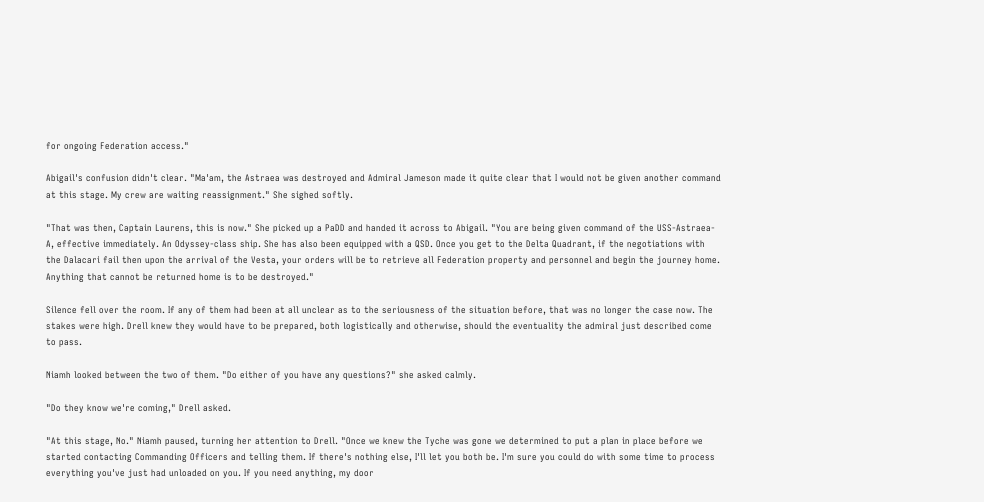for ongoing Federation access."

Abigail's confusion didn't clear. "Ma'am, the Astraea was destroyed and Admiral Jameson made it quite clear that I would not be given another command at this stage. My crew are waiting reassignment." She sighed softly.

"That was then, Captain Laurens, this is now." She picked up a PaDD and handed it across to Abigail. "You are being given command of the USS-Astraea-A, effective immediately. An Odyssey-class ship. She has also been equipped with a QSD. Once you get to the Delta Quadrant, if the negotiations with the Dalacari fail then upon the arrival of the Vesta, your orders will be to retrieve all Federation property and personnel and begin the journey home. Anything that cannot be returned home is to be destroyed."

Silence fell over the room. If any of them had been at all unclear as to the seriousness of the situation before, that was no longer the case now. The stakes were high. Drell knew they would have to be prepared, both logistically and otherwise, should the eventuality the admiral just described come to pass.

Niamh looked between the two of them. "Do either of you have any questions?" she asked calmly.

"Do they know we're coming," Drell asked.

"At this stage, No." Niamh paused, turning her attention to Drell. "Once we knew the Tyche was gone we determined to put a plan in place before we started contacting Commanding Officers and telling them. If there's nothing else, I'll let you both be. I'm sure you could do with some time to process everything you've just had unloaded on you. If you need anything, my door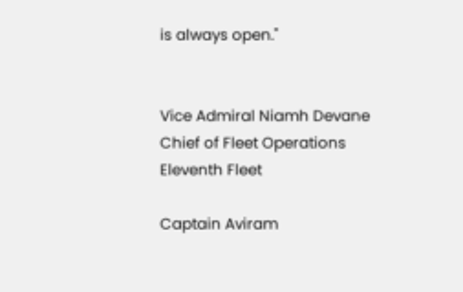is always open."


Vice Admiral Niamh Devane
Chief of Fleet Operations
Eleventh Fleet

Captain Aviram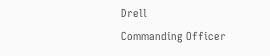Drell
Commanding Officer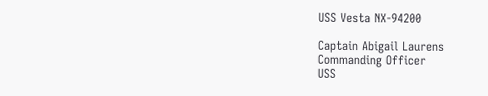USS Vesta NX-94200

Captain Abigail Laurens
Commanding Officer
USS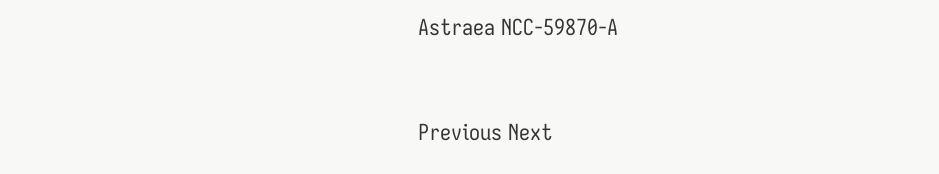Astraea NCC-59870-A


Previous Next